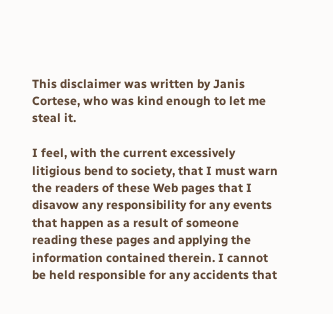This disclaimer was written by Janis Cortese, who was kind enough to let me steal it.

I feel, with the current excessively litigious bend to society, that I must warn the readers of these Web pages that I disavow any responsibility for any events that happen as a result of someone reading these pages and applying the information contained therein. I cannot be held responsible for any accidents that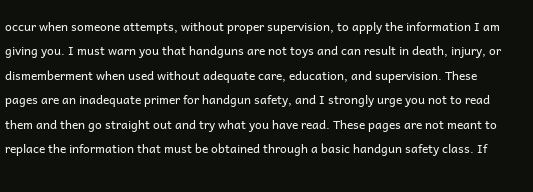occur when someone attempts, without proper supervision, to apply the information I am giving you. I must warn you that handguns are not toys and can result in death, injury, or dismemberment when used without adequate care, education, and supervision. These pages are an inadequate primer for handgun safety, and I strongly urge you not to read them and then go straight out and try what you have read. These pages are not meant to replace the information that must be obtained through a basic handgun safety class. If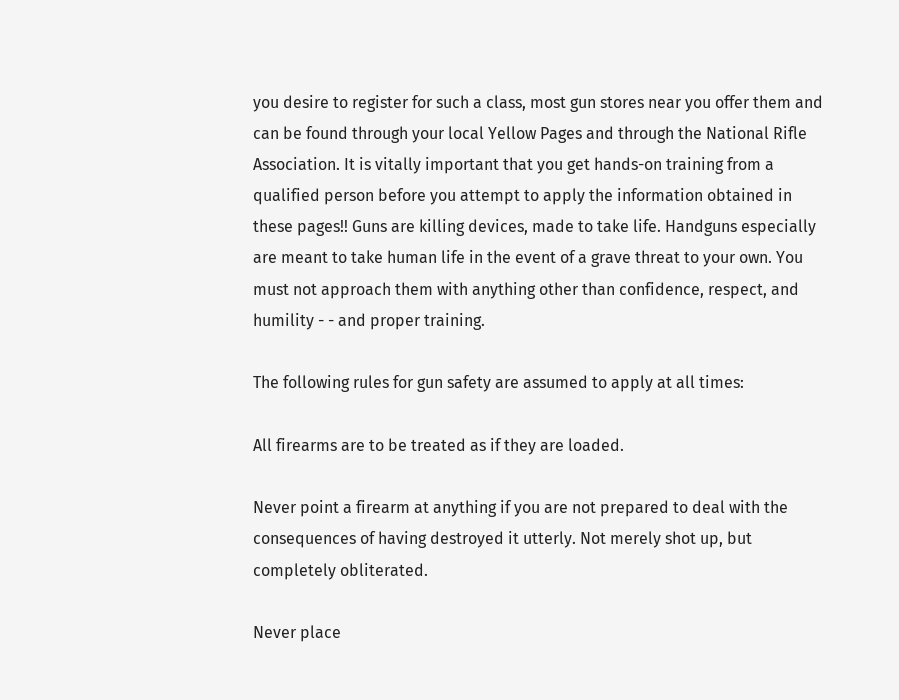you desire to register for such a class, most gun stores near you offer them and can be found through your local Yellow Pages and through the National Rifle Association. It is vitally important that you get hands-on training from a qualified person before you attempt to apply the information obtained in these pages!! Guns are killing devices, made to take life. Handguns especially are meant to take human life in the event of a grave threat to your own. You must not approach them with anything other than confidence, respect, and humility - - and proper training.

The following rules for gun safety are assumed to apply at all times:

All firearms are to be treated as if they are loaded.

Never point a firearm at anything if you are not prepared to deal with the consequences of having destroyed it utterly. Not merely shot up, but completely obliterated.

Never place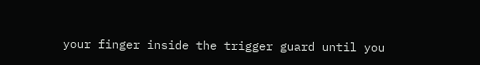your finger inside the trigger guard until you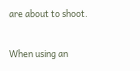are about to shoot.

When using an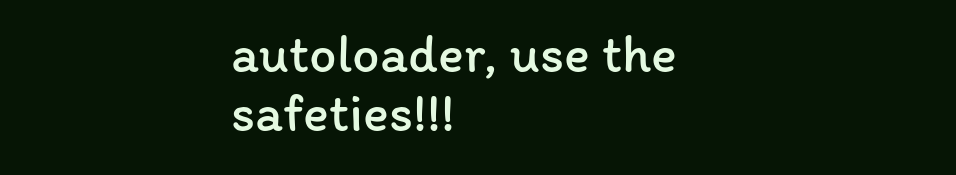autoloader, use the safeties!!!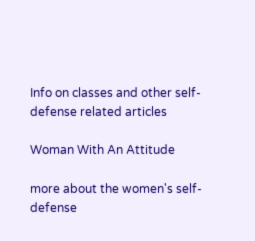Info on classes and other self-defense related articles

Woman With An Attitude

more about the women's self-defense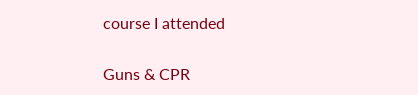course I attended

Guns & CPR